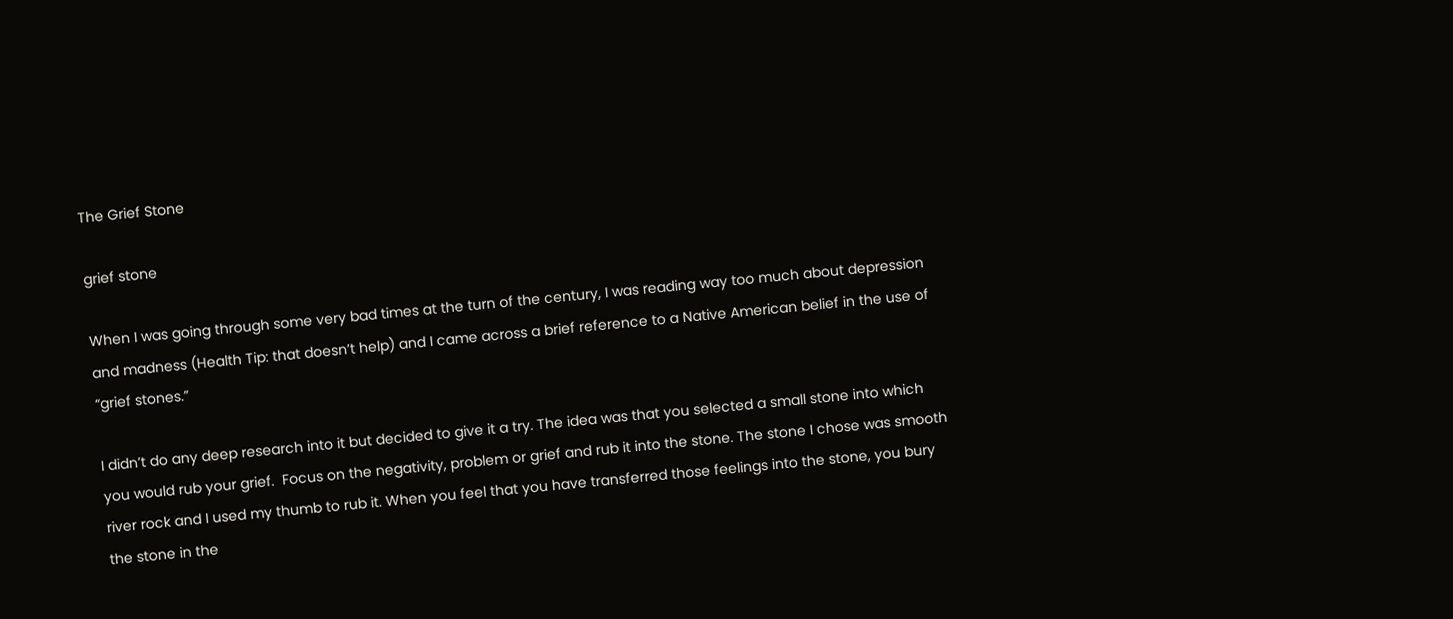The Grief Stone

grief stone

When I was going through some very bad times at the turn of the century, I was reading way too much about depression and madness (Health Tip: that doesn’t help) and I came across a brief reference to a Native American belief in the use of “grief stones.”

I didn’t do any deep research into it but decided to give it a try. The idea was that you selected a small stone into which you would rub your grief.  Focus on the negativity, problem or grief and rub it into the stone. The stone I chose was smooth river rock and I used my thumb to rub it. When you feel that you have transferred those feelings into the stone, you bury the stone in the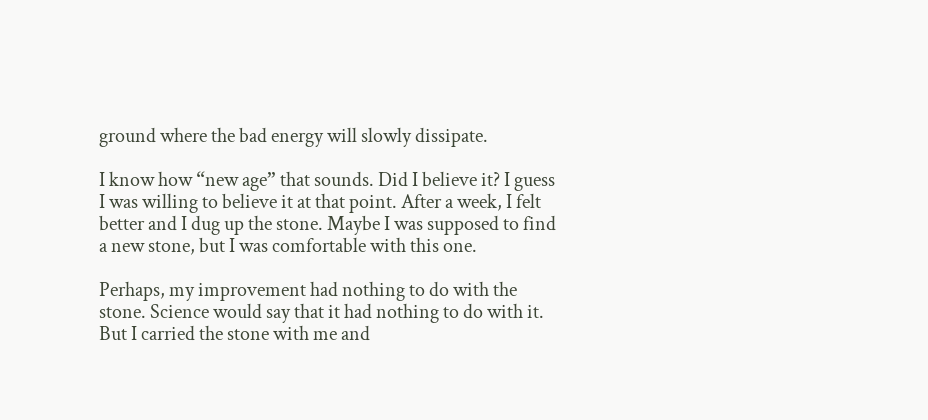ground where the bad energy will slowly dissipate.

I know how “new age” that sounds. Did I believe it? I guess I was willing to believe it at that point. After a week, I felt better and I dug up the stone. Maybe I was supposed to find a new stone, but I was comfortable with this one.

Perhaps, my improvement had nothing to do with the stone. Science would say that it had nothing to do with it. But I carried the stone with me and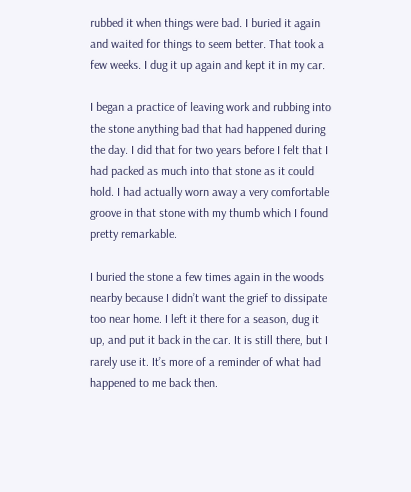rubbed it when things were bad. I buried it again and waited for things to seem better. That took a few weeks. I dug it up again and kept it in my car.

I began a practice of leaving work and rubbing into the stone anything bad that had happened during the day. I did that for two years before I felt that I had packed as much into that stone as it could hold. I had actually worn away a very comfortable groove in that stone with my thumb which I found pretty remarkable.

I buried the stone a few times again in the woods nearby because I didn’t want the grief to dissipate too near home. I left it there for a season, dug it up, and put it back in the car. It is still there, but I rarely use it. It’s more of a reminder of what had happened to me back then.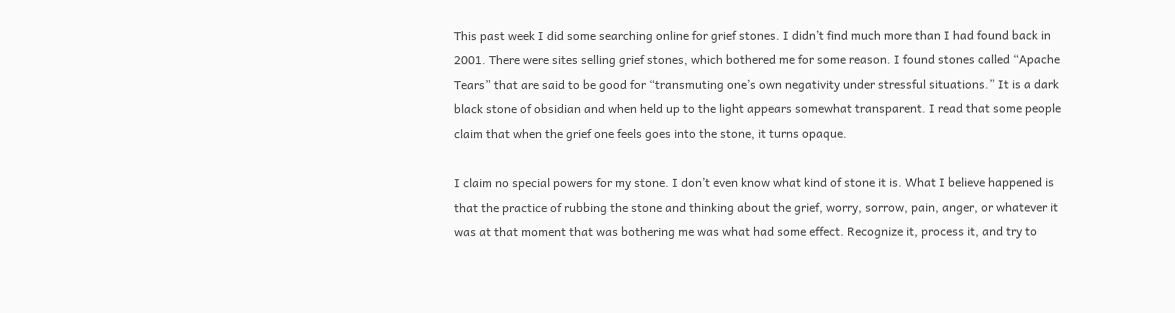This past week I did some searching online for grief stones. I didn’t find much more than I had found back in 2001. There were sites selling grief stones, which bothered me for some reason. I found stones called “Apache Tears” that are said to be good for “transmuting one’s own negativity under stressful situations.” It is a dark black stone of obsidian and when held up to the light appears somewhat transparent. I read that some people claim that when the grief one feels goes into the stone, it turns opaque.

I claim no special powers for my stone. I don’t even know what kind of stone it is. What I believe happened is that the practice of rubbing the stone and thinking about the grief, worry, sorrow, pain, anger, or whatever it was at that moment that was bothering me was what had some effect. Recognize it, process it, and try to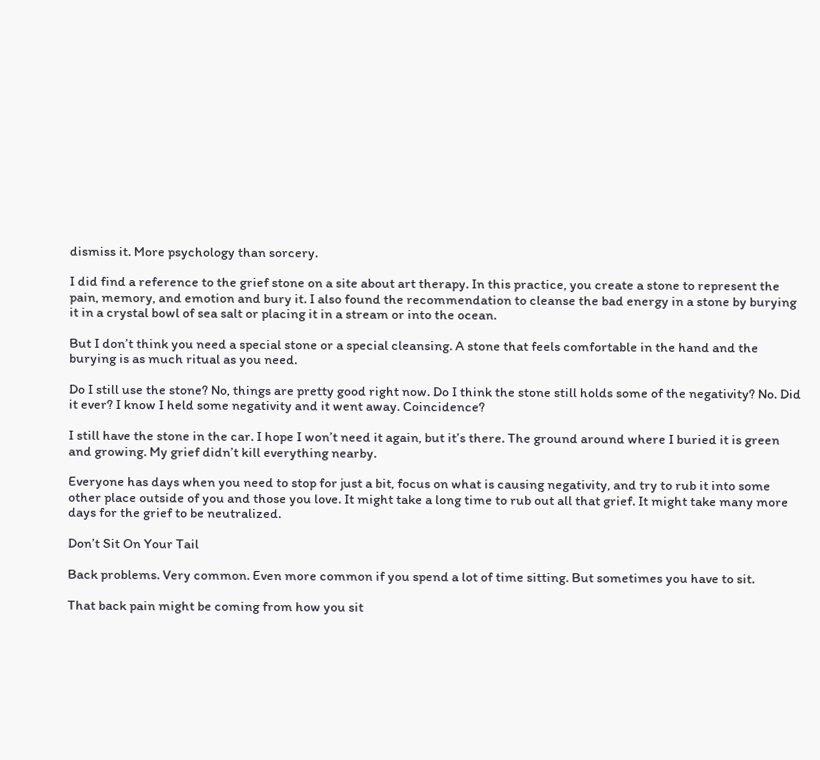dismiss it. More psychology than sorcery.

I did find a reference to the grief stone on a site about art therapy. In this practice, you create a stone to represent the pain, memory, and emotion and bury it. I also found the recommendation to cleanse the bad energy in a stone by burying it in a crystal bowl of sea salt or placing it in a stream or into the ocean.

But I don’t think you need a special stone or a special cleansing. A stone that feels comfortable in the hand and the burying is as much ritual as you need.

Do I still use the stone? No, things are pretty good right now. Do I think the stone still holds some of the negativity? No. Did it ever? I know I held some negativity and it went away. Coincidence?

I still have the stone in the car. I hope I won’t need it again, but it’s there. The ground around where I buried it is green and growing. My grief didn’t kill everything nearby.

Everyone has days when you need to stop for just a bit, focus on what is causing negativity, and try to rub it into some other place outside of you and those you love. It might take a long time to rub out all that grief. It might take many more days for the grief to be neutralized.

Don’t Sit On Your Tail

Back problems. Very common. Even more common if you spend a lot of time sitting. But sometimes you have to sit.

That back pain might be coming from how you sit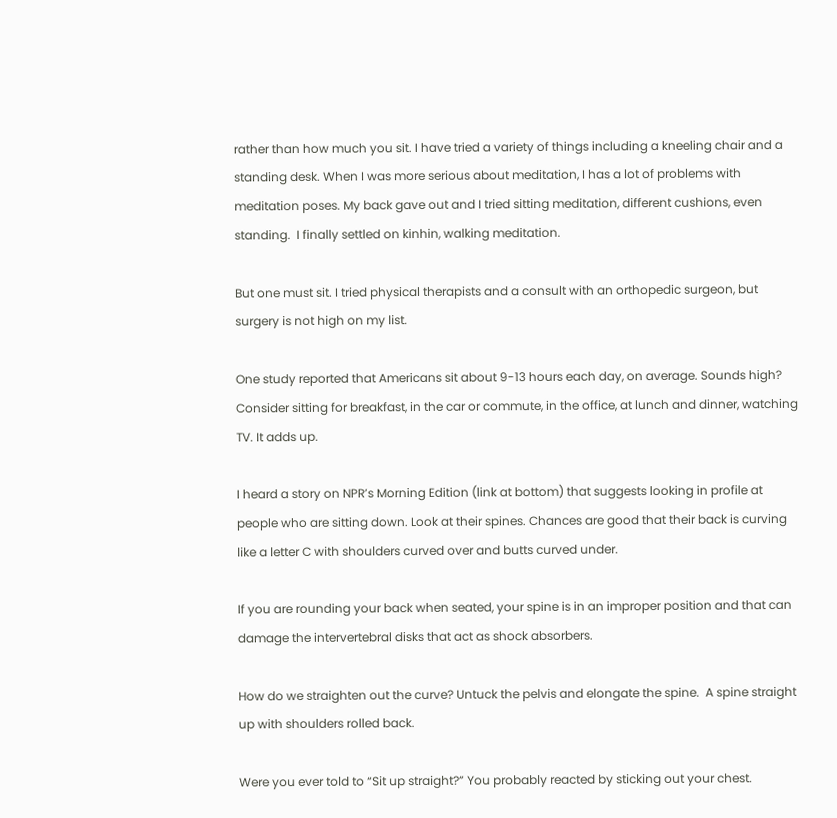rather than how much you sit. I have tried a variety of things including a kneeling chair and a standing desk. When I was more serious about meditation, I has a lot of problems with meditation poses. My back gave out and I tried sitting meditation, different cushions, even standing.  I finally settled on kinhin, walking meditation.

But one must sit. I tried physical therapists and a consult with an orthopedic surgeon, but surgery is not high on my list.

One study reported that Americans sit about 9-13 hours each day, on average. Sounds high? Consider sitting for breakfast, in the car or commute, in the office, at lunch and dinner, watching TV. It adds up.

I heard a story on NPR’s Morning Edition (link at bottom) that suggests looking in profile at people who are sitting down. Look at their spines. Chances are good that their back is curving like a letter C with shoulders curved over and butts curved under.

If you are rounding your back when seated, your spine is in an improper position and that can damage the intervertebral disks that act as shock absorbers.

How do we straighten out the curve? Untuck the pelvis and elongate the spine.  A spine straight up with shoulders rolled back.

Were you ever told to “Sit up straight?” You probably reacted by sticking out your chest.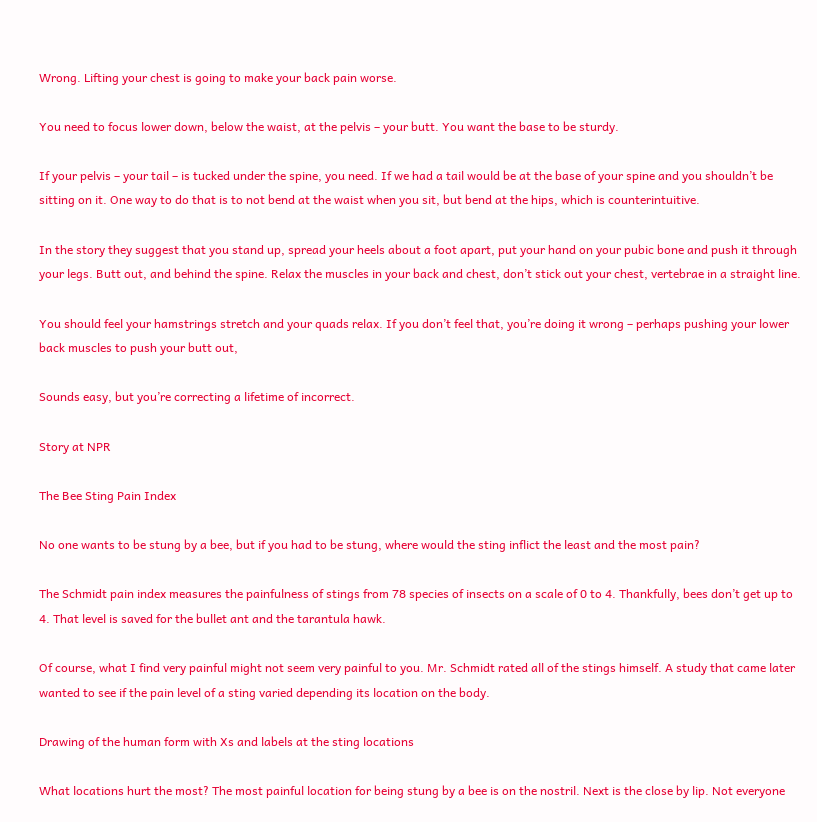Wrong. Lifting your chest is going to make your back pain worse.

You need to focus lower down, below the waist, at the pelvis – your butt. You want the base to be sturdy.

If your pelvis – your tail – is tucked under the spine, you need. If we had a tail would be at the base of your spine and you shouldn’t be sitting on it. One way to do that is to not bend at the waist when you sit, but bend at the hips, which is counterintuitive.

In the story they suggest that you stand up, spread your heels about a foot apart, put your hand on your pubic bone and push it through your legs. Butt out, and behind the spine. Relax the muscles in your back and chest, don’t stick out your chest, vertebrae in a straight line.

You should feel your hamstrings stretch and your quads relax. If you don’t feel that, you’re doing it wrong – perhaps pushing your lower back muscles to push your butt out,

Sounds easy, but you’re correcting a lifetime of incorrect.

Story at NPR

The Bee Sting Pain Index

No one wants to be stung by a bee, but if you had to be stung, where would the sting inflict the least and the most pain?

The Schmidt pain index measures the painfulness of stings from 78 species of insects on a scale of 0 to 4. Thankfully, bees don’t get up to 4. That level is saved for the bullet ant and the tarantula hawk.

Of course, what I find very painful might not seem very painful to you. Mr. Schmidt rated all of the stings himself. A study that came later wanted to see if the pain level of a sting varied depending its location on the body.

Drawing of the human form with Xs and labels at the sting locations

What locations hurt the most? The most painful location for being stung by a bee is on the nostril. Next is the close by lip. Not everyone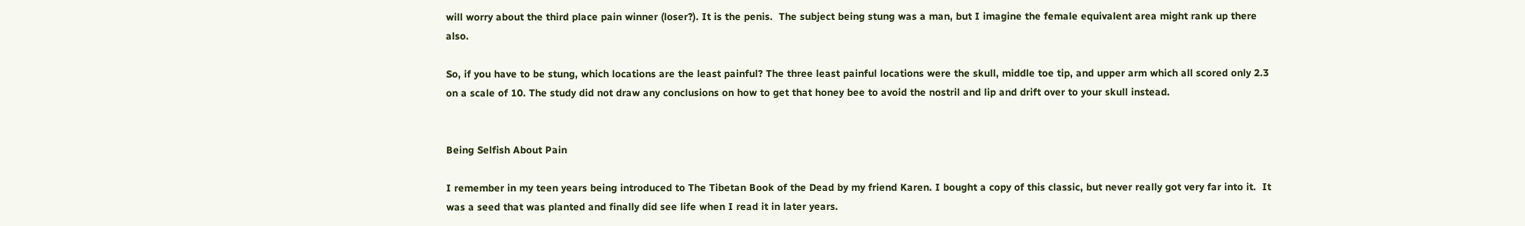will worry about the third place pain winner (loser?). It is the penis.  The subject being stung was a man, but I imagine the female equivalent area might rank up there also.

So, if you have to be stung, which locations are the least painful? The three least painful locations were the skull, middle toe tip, and upper arm which all scored only 2.3 on a scale of 10. The study did not draw any conclusions on how to get that honey bee to avoid the nostril and lip and drift over to your skull instead.


Being Selfish About Pain

I remember in my teen years being introduced to The Tibetan Book of the Dead by my friend Karen. I bought a copy of this classic, but never really got very far into it.  It was a seed that was planted and finally did see life when I read it in later years.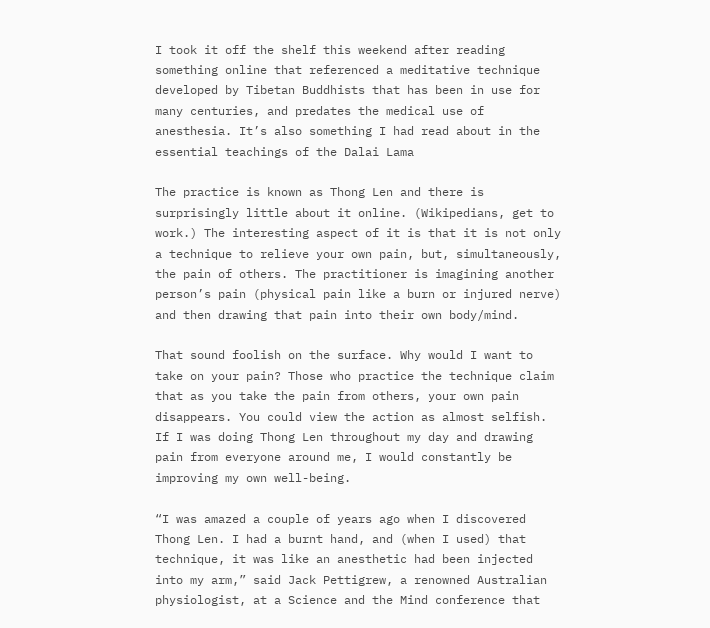I took it off the shelf this weekend after reading something online that referenced a meditative technique developed by Tibetan Buddhists that has been in use for many centuries, and predates the medical use of anesthesia. It’s also something I had read about in the essential teachings of the Dalai Lama

The practice is known as Thong Len and there is surprisingly little about it online. (Wikipedians, get to work.) The interesting aspect of it is that it is not only a technique to relieve your own pain, but, simultaneously, the pain of others. The practitioner is imagining another person’s pain (physical pain like a burn or injured nerve) and then drawing that pain into their own body/mind.

That sound foolish on the surface. Why would I want to take on your pain? Those who practice the technique claim that as you take the pain from others, your own pain disappears. You could view the action as almost selfish. If I was doing Thong Len throughout my day and drawing pain from everyone around me, I would constantly be improving my own well-being.

“I was amazed a couple of years ago when I discovered Thong Len. I had a burnt hand, and (when I used) that technique, it was like an anesthetic had been injected into my arm,” said Jack Pettigrew, a renowned Australian physiologist, at a Science and the Mind conference that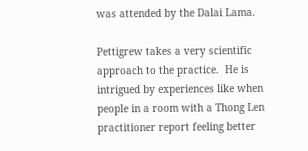was attended by the Dalai Lama.

Pettigrew takes a very scientific approach to the practice.  He is intrigued by experiences like when people in a room with a Thong Len practitioner report feeling better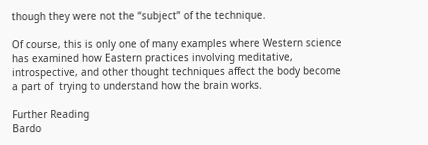though they were not the “subject” of the technique.

Of course, this is only one of many examples where Western science has examined how Eastern practices involving meditative, introspective, and other thought techniques affect the body become a part of  trying to understand how the brain works.

Further Reading
Bardo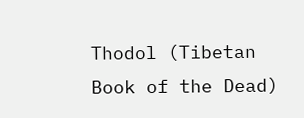Thodol (Tibetan Book of the Dead)